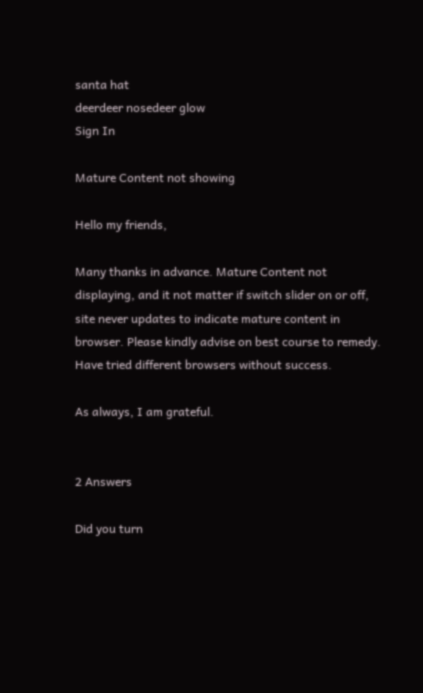santa hat
deerdeer nosedeer glow
Sign In

Mature Content not showing

Hello my friends,

Many thanks in advance. Mature Content not displaying, and it not matter if switch slider on or off, site never updates to indicate mature content in browser. Please kindly advise on best course to remedy. Have tried different browsers without success.

As always, I am grateful.


2 Answers

Did you turn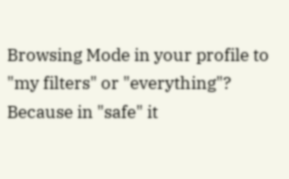Browsing Mode in your profile to "my filters" or "everything"? Because in "safe" it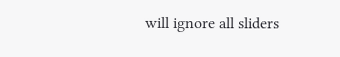will ignore all sliders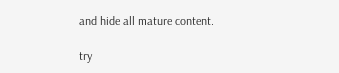and hide all mature content.

try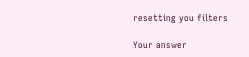resetting you filters

Your answer